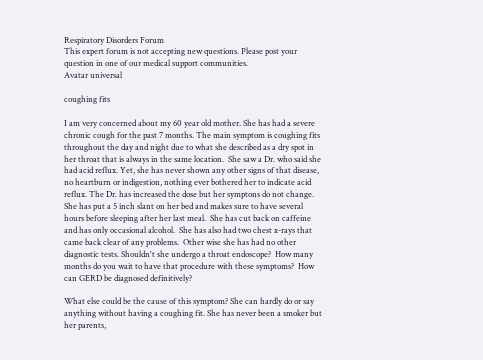Respiratory Disorders Forum
This expert forum is not accepting new questions. Please post your question in one of our medical support communities.
Avatar universal

coughing fits

I am very concerned about my 60 year old mother. She has had a severe chronic cough for the past 7 months. The main symptom is coughing fits throughout the day and night due to what she described as a dry spot in her throat that is always in the same location.  She saw a Dr. who said she had acid reflux. Yet, she has never shown any other signs of that disease, no heartburn or indigestion, nothing ever bothered her to indicate acid reflux. The Dr. has increased the dose but her symptons do not change.  She has put a 5 inch slant on her bed and makes sure to have several hours before sleeping after her last meal.  She has cut back on caffeine and has only occasional alcohol.  She has also had two chest x-rays that came back clear of any problems.  Other wise she has had no other diagnostic tests. Shouldn't she undergo a throat endoscope?  How many months do you wait to have that procedure with these symptoms?  How can GERD be diagnosed definitively?

What else could be the cause of this symptom? She can hardly do or say anything without having a coughing fit. She has never been a smoker but her parents,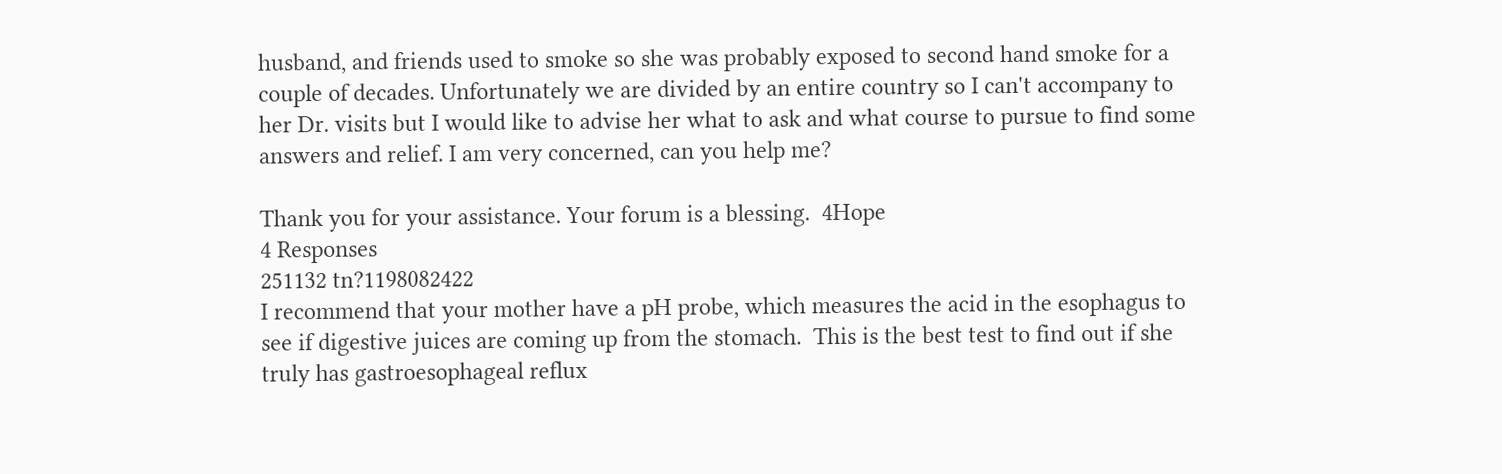husband, and friends used to smoke so she was probably exposed to second hand smoke for a couple of decades. Unfortunately we are divided by an entire country so I can't accompany to her Dr. visits but I would like to advise her what to ask and what course to pursue to find some answers and relief. I am very concerned, can you help me?

Thank you for your assistance. Your forum is a blessing.  4Hope
4 Responses
251132 tn?1198082422
I recommend that your mother have a pH probe, which measures the acid in the esophagus to see if digestive juices are coming up from the stomach.  This is the best test to find out if she truly has gastroesophageal reflux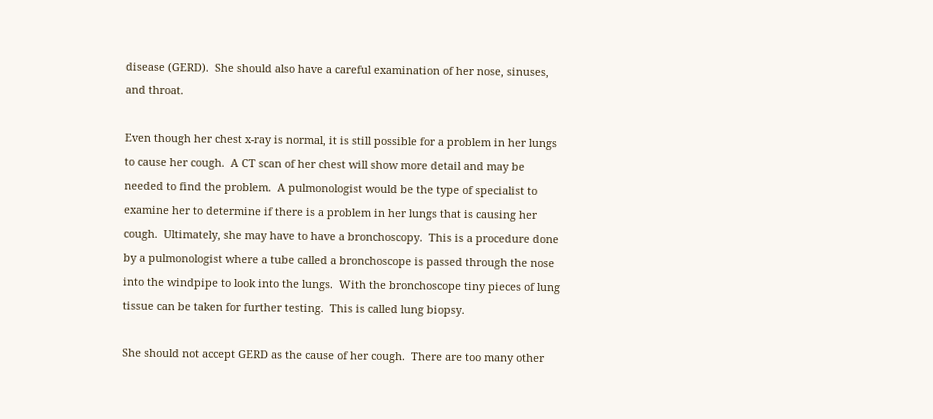disease (GERD).  She should also have a careful examination of her nose, sinuses, and throat.

Even though her chest x-ray is normal, it is still possible for a problem in her lungs to cause her cough.  A CT scan of her chest will show more detail and may be needed to find the problem.  A pulmonologist would be the type of specialist to examine her to determine if there is a problem in her lungs that is causing her cough.  Ultimately, she may have to have a bronchoscopy.  This is a procedure done by a pulmonologist where a tube called a bronchoscope is passed through the nose into the windpipe to look into the lungs.  With the bronchoscope tiny pieces of lung tissue can be taken for further testing.  This is called lung biopsy.

She should not accept GERD as the cause of her cough.  There are too many other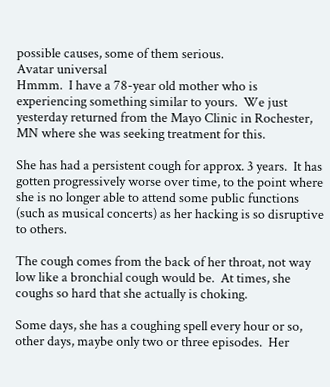possible causes, some of them serious.
Avatar universal
Hmmm.  I have a 78-year old mother who is experiencing something similar to yours.  We just yesterday returned from the Mayo Clinic in Rochester, MN where she was seeking treatment for this.

She has had a persistent cough for approx. 3 years.  It has gotten progressively worse over time, to the point where she is no longer able to attend some public functions (such as musical concerts) as her hacking is so disruptive to others.

The cough comes from the back of her throat, not way low like a bronchial cough would be.  At times, she coughs so hard that she actually is choking.

Some days, she has a coughing spell every hour or so, other days, maybe only two or three episodes.  Her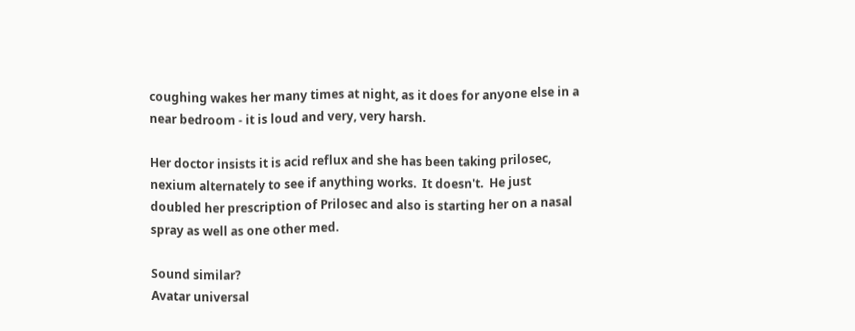coughing wakes her many times at night, as it does for anyone else in a near bedroom - it is loud and very, very harsh.

Her doctor insists it is acid reflux and she has been taking prilosec, nexium alternately to see if anything works.  It doesn't.  He just doubled her prescription of Prilosec and also is starting her on a nasal spray as well as one other med.

Sound similar?
Avatar universal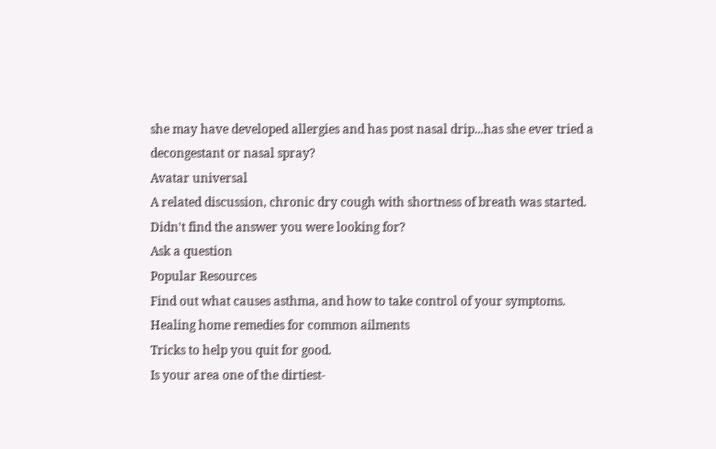she may have developed allergies and has post nasal drip...has she ever tried a decongestant or nasal spray?
Avatar universal
A related discussion, chronic dry cough with shortness of breath was started.
Didn't find the answer you were looking for?
Ask a question
Popular Resources
Find out what causes asthma, and how to take control of your symptoms.
Healing home remedies for common ailments
Tricks to help you quit for good.
Is your area one of the dirtiest-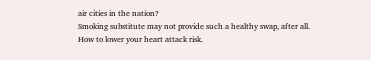air cities in the nation?
Smoking substitute may not provide such a healthy swap, after all.
How to lower your heart attack risk.